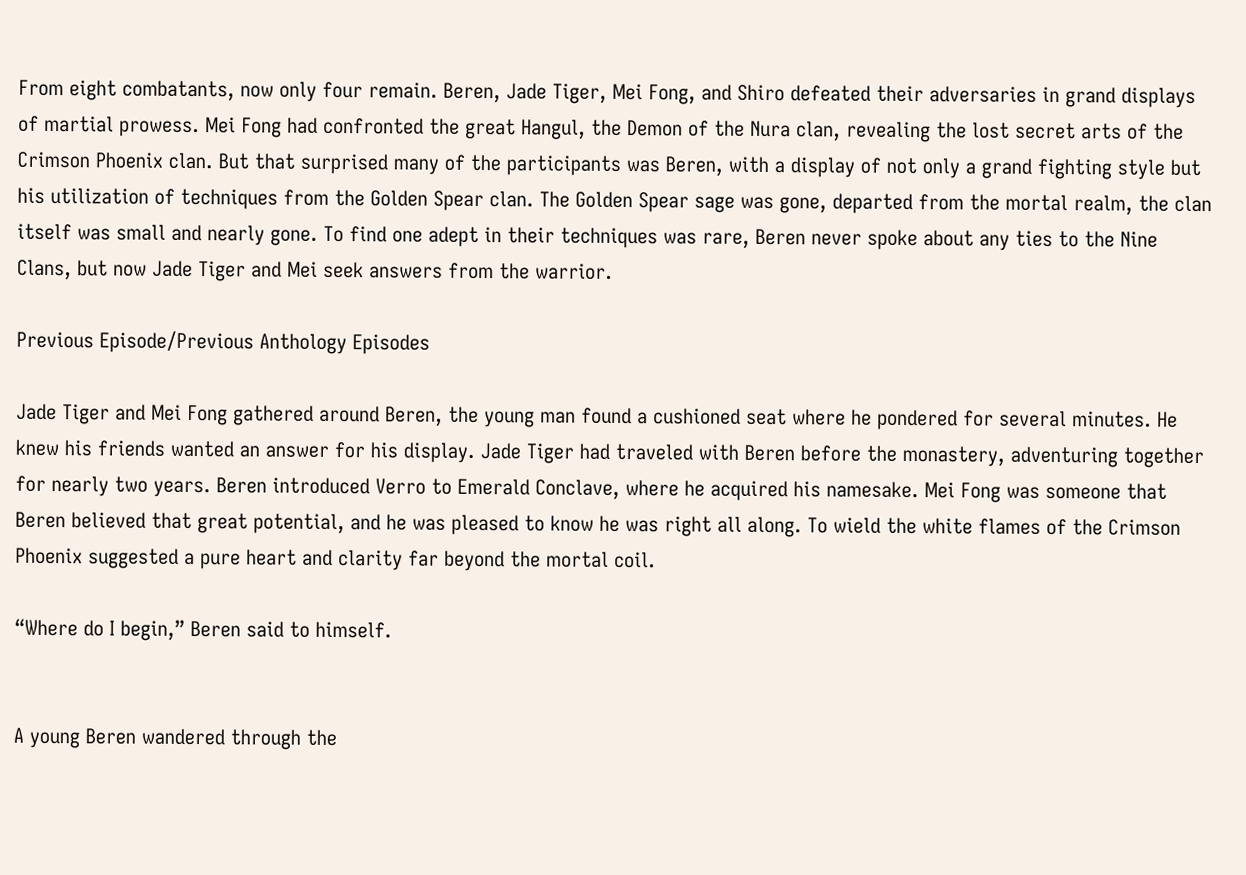From eight combatants, now only four remain. Beren, Jade Tiger, Mei Fong, and Shiro defeated their adversaries in grand displays of martial prowess. Mei Fong had confronted the great Hangul, the Demon of the Nura clan, revealing the lost secret arts of the Crimson Phoenix clan. But that surprised many of the participants was Beren, with a display of not only a grand fighting style but his utilization of techniques from the Golden Spear clan. The Golden Spear sage was gone, departed from the mortal realm, the clan itself was small and nearly gone. To find one adept in their techniques was rare, Beren never spoke about any ties to the Nine Clans, but now Jade Tiger and Mei seek answers from the warrior.

Previous Episode/Previous Anthology Episodes

Jade Tiger and Mei Fong gathered around Beren, the young man found a cushioned seat where he pondered for several minutes. He knew his friends wanted an answer for his display. Jade Tiger had traveled with Beren before the monastery, adventuring together for nearly two years. Beren introduced Verro to Emerald Conclave, where he acquired his namesake. Mei Fong was someone that Beren believed that great potential, and he was pleased to know he was right all along. To wield the white flames of the Crimson Phoenix suggested a pure heart and clarity far beyond the mortal coil.

“Where do I begin,” Beren said to himself.


A young Beren wandered through the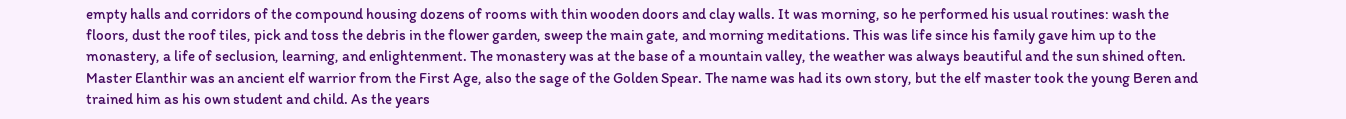empty halls and corridors of the compound housing dozens of rooms with thin wooden doors and clay walls. It was morning, so he performed his usual routines: wash the floors, dust the roof tiles, pick and toss the debris in the flower garden, sweep the main gate, and morning meditations. This was life since his family gave him up to the monastery, a life of seclusion, learning, and enlightenment. The monastery was at the base of a mountain valley, the weather was always beautiful and the sun shined often. Master Elanthir was an ancient elf warrior from the First Age, also the sage of the Golden Spear. The name was had its own story, but the elf master took the young Beren and trained him as his own student and child. As the years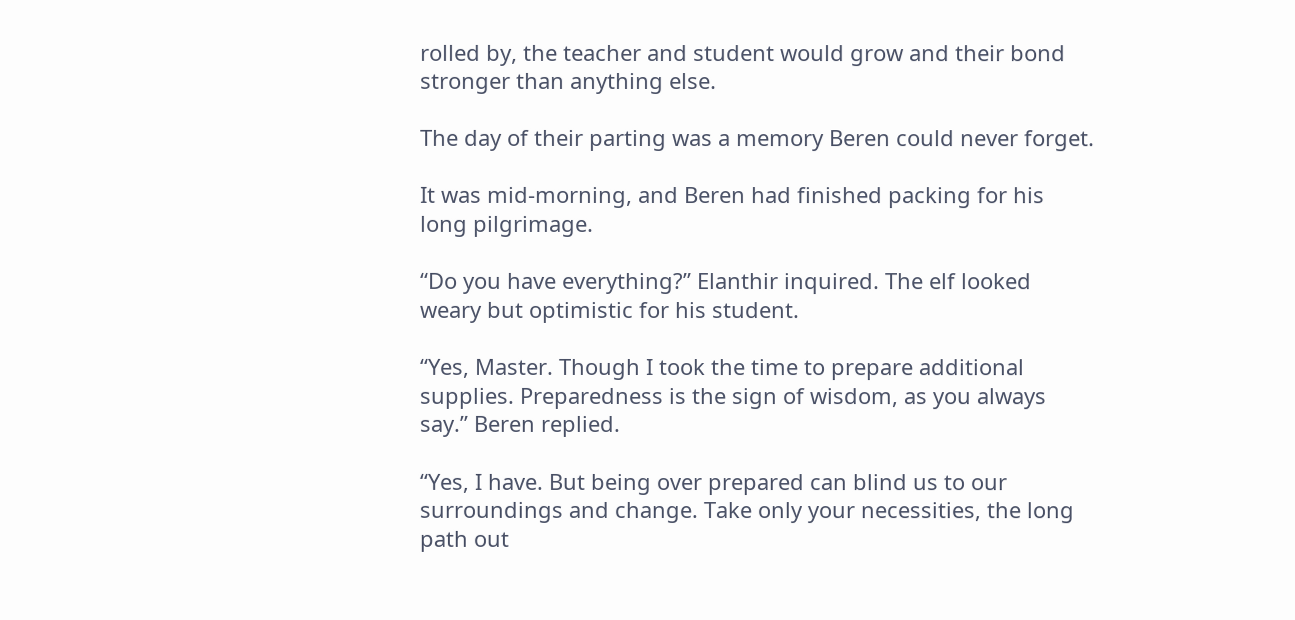rolled by, the teacher and student would grow and their bond stronger than anything else.

The day of their parting was a memory Beren could never forget.

It was mid-morning, and Beren had finished packing for his long pilgrimage.

“Do you have everything?” Elanthir inquired. The elf looked weary but optimistic for his student.

“Yes, Master. Though I took the time to prepare additional supplies. Preparedness is the sign of wisdom, as you always say.” Beren replied.

“Yes, I have. But being over prepared can blind us to our surroundings and change. Take only your necessities, the long path out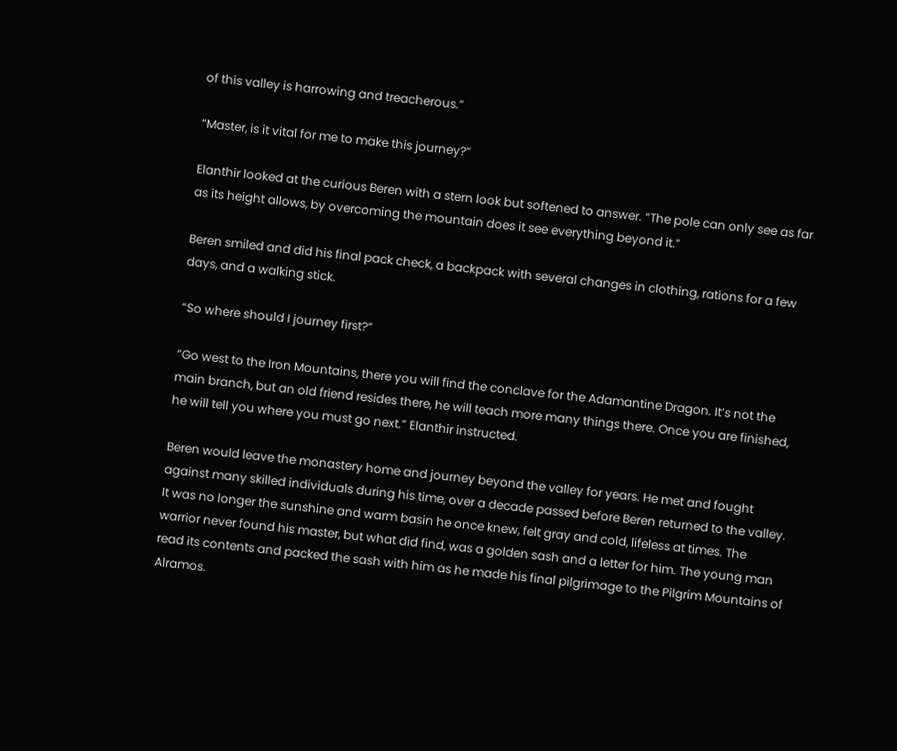of this valley is harrowing and treacherous.”

“Master, is it vital for me to make this journey?”

Elanthir looked at the curious Beren with a stern look but softened to answer. “The pole can only see as far as its height allows, by overcoming the mountain does it see everything beyond it.”

Beren smiled and did his final pack check, a backpack with several changes in clothing, rations for a few days, and a walking stick.

“So where should I journey first?”

“Go west to the Iron Mountains, there you will find the conclave for the Adamantine Dragon. It’s not the main branch, but an old friend resides there, he will teach more many things there. Once you are finished, he will tell you where you must go next.” Elanthir instructed.

Beren would leave the monastery home and journey beyond the valley for years. He met and fought against many skilled individuals during his time, over a decade passed before Beren returned to the valley. It was no longer the sunshine and warm basin he once knew, felt gray and cold, lifeless at times. The warrior never found his master, but what did find, was a golden sash and a letter for him. The young man read its contents and packed the sash with him as he made his final pilgrimage to the Pilgrim Mountains of Alramos.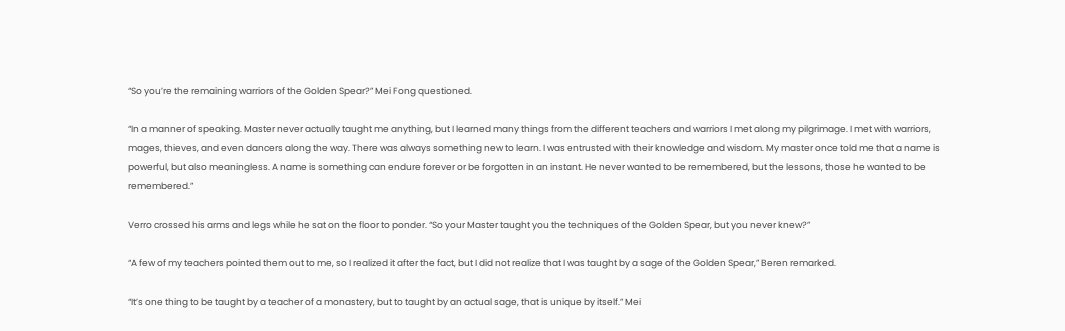“So you’re the remaining warriors of the Golden Spear?” Mei Fong questioned.

“In a manner of speaking. Master never actually taught me anything, but I learned many things from the different teachers and warriors I met along my pilgrimage. I met with warriors, mages, thieves, and even dancers along the way. There was always something new to learn. I was entrusted with their knowledge and wisdom. My master once told me that a name is powerful, but also meaningless. A name is something can endure forever or be forgotten in an instant. He never wanted to be remembered, but the lessons, those he wanted to be remembered.”

Verro crossed his arms and legs while he sat on the floor to ponder. “So your Master taught you the techniques of the Golden Spear, but you never knew?”

“A few of my teachers pointed them out to me, so I realized it after the fact, but I did not realize that I was taught by a sage of the Golden Spear,” Beren remarked.

“It’s one thing to be taught by a teacher of a monastery, but to taught by an actual sage, that is unique by itself.” Mei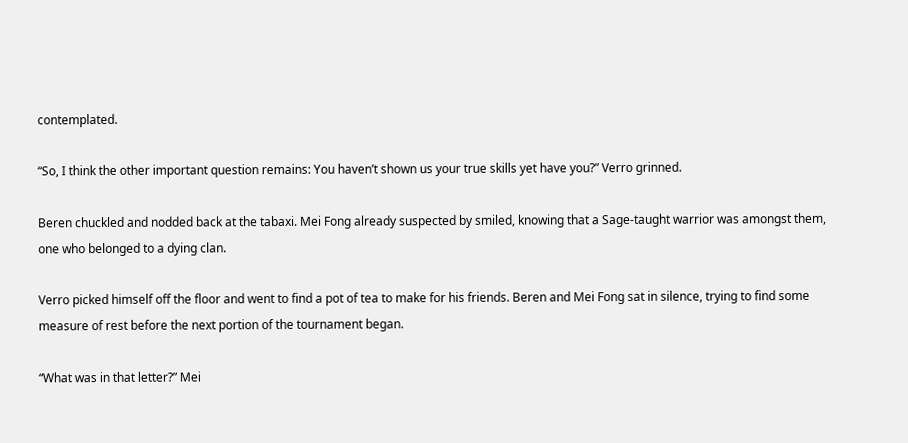contemplated.

“So, I think the other important question remains: You haven’t shown us your true skills yet have you?” Verro grinned.

Beren chuckled and nodded back at the tabaxi. Mei Fong already suspected by smiled, knowing that a Sage-taught warrior was amongst them, one who belonged to a dying clan.

Verro picked himself off the floor and went to find a pot of tea to make for his friends. Beren and Mei Fong sat in silence, trying to find some measure of rest before the next portion of the tournament began.

“What was in that letter?” Mei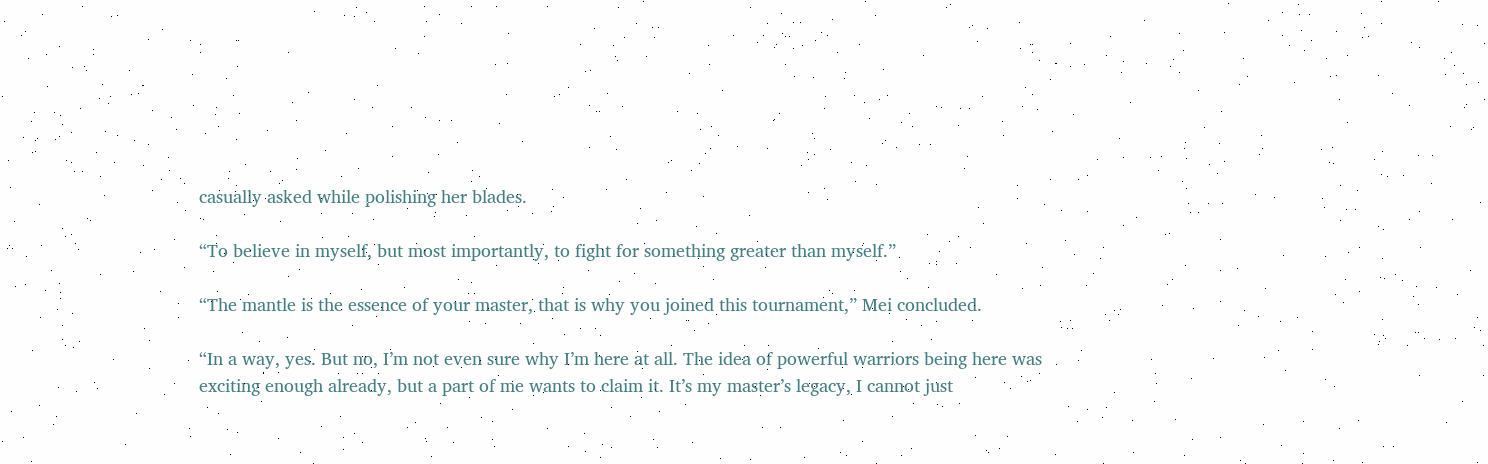casually asked while polishing her blades.

“To believe in myself, but most importantly, to fight for something greater than myself.”

“The mantle is the essence of your master, that is why you joined this tournament,” Mei concluded.

“In a way, yes. But no, I’m not even sure why I’m here at all. The idea of powerful warriors being here was exciting enough already, but a part of me wants to claim it. It’s my master’s legacy, I cannot just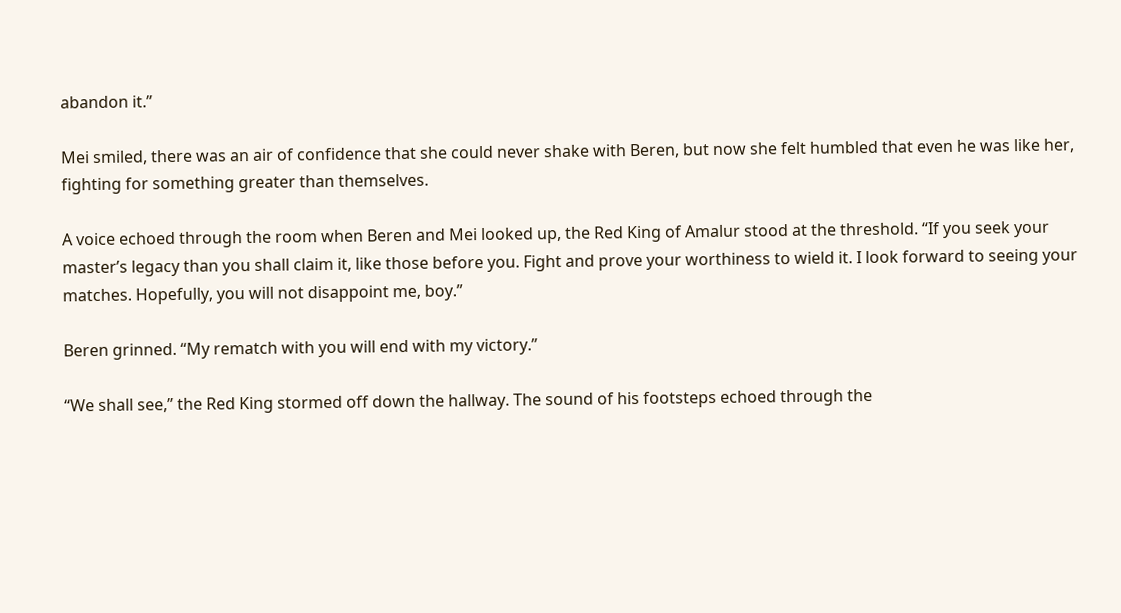abandon it.”

Mei smiled, there was an air of confidence that she could never shake with Beren, but now she felt humbled that even he was like her, fighting for something greater than themselves.

A voice echoed through the room when Beren and Mei looked up, the Red King of Amalur stood at the threshold. “If you seek your master’s legacy than you shall claim it, like those before you. Fight and prove your worthiness to wield it. I look forward to seeing your matches. Hopefully, you will not disappoint me, boy.”

Beren grinned. “My rematch with you will end with my victory.”

“We shall see,” the Red King stormed off down the hallway. The sound of his footsteps echoed through the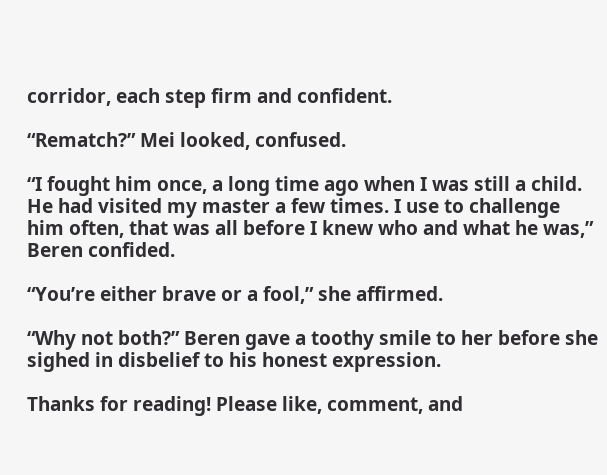corridor, each step firm and confident.

“Rematch?” Mei looked, confused.

“I fought him once, a long time ago when I was still a child. He had visited my master a few times. I use to challenge him often, that was all before I knew who and what he was,” Beren confided.

“You’re either brave or a fool,” she affirmed.

“Why not both?” Beren gave a toothy smile to her before she sighed in disbelief to his honest expression.

Thanks for reading! Please like, comment, and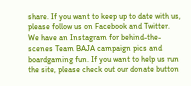share. If you want to keep up to date with us, please follow us on Facebook and Twitter. We have an Instagram for behind-the-scenes Team BAJA campaign pics and boardgaming fun. If you want to help us run the site, please check out our donate button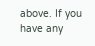above. If you have any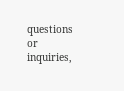questions or inquiries,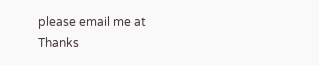please email me at Thanks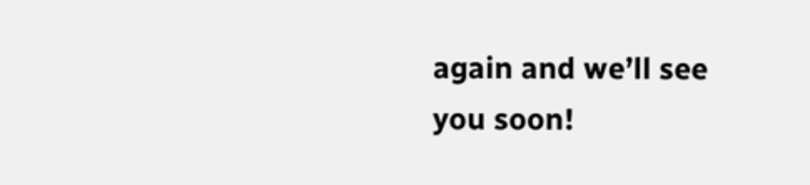again and we’ll see you soon!